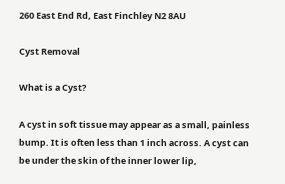260 East End Rd, East Finchley N2 8AU

Cyst Removal

What is a Cyst?

A cyst in soft tissue may appear as a small, painless bump. It is often less than 1 inch across. A cyst can be under the skin of the inner lower lip,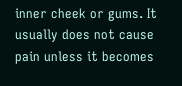inner cheek or gums. It usually does not cause pain unless it becomes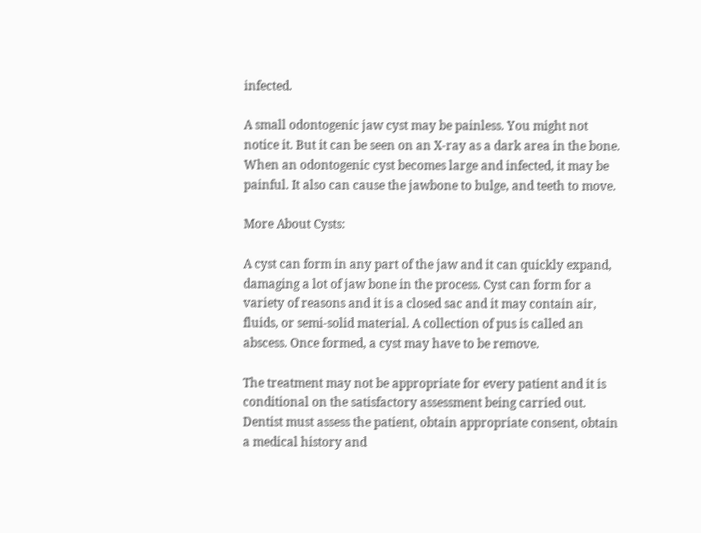infected.

A small odontogenic jaw cyst may be painless. You might not notice it. But it can be seen on an X-ray as a dark area in the bone. When an odontogenic cyst becomes large and infected, it may be painful. It also can cause the jawbone to bulge, and teeth to move.

More About Cysts:

A cyst can form in any part of the jaw and it can quickly expand, damaging a lot of jaw bone in the process. Cyst can form for a variety of reasons and it is a closed sac and it may contain air, fluids, or semi-solid material. A collection of pus is called an abscess. Once formed, a cyst may have to be remove.

The treatment may not be appropriate for every patient and it is conditional on the satisfactory assessment being carried out. Dentist must assess the patient, obtain appropriate consent, obtain a medical history and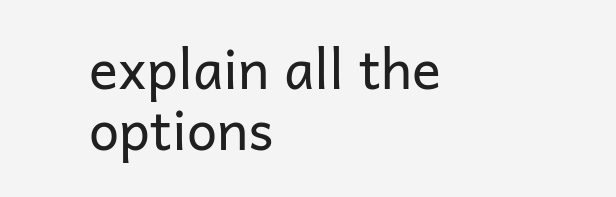explain all the options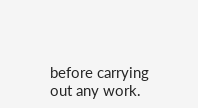before carrying out any work.